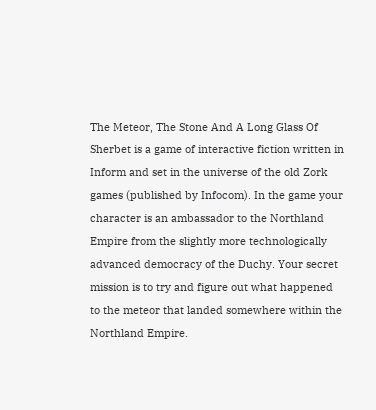The Meteor, The Stone And A Long Glass Of Sherbet is a game of interactive fiction written in Inform and set in the universe of the old Zork games (published by Infocom). In the game your character is an ambassador to the Northland Empire from the slightly more technologically advanced democracy of the Duchy. Your secret mission is to try and figure out what happened to the meteor that landed somewhere within the Northland Empire.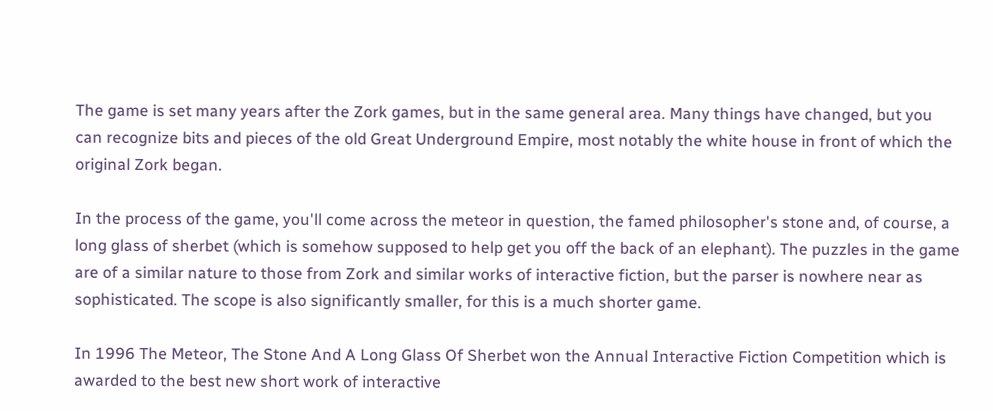The game is set many years after the Zork games, but in the same general area. Many things have changed, but you can recognize bits and pieces of the old Great Underground Empire, most notably the white house in front of which the original Zork began.

In the process of the game, you'll come across the meteor in question, the famed philosopher's stone and, of course, a long glass of sherbet (which is somehow supposed to help get you off the back of an elephant). The puzzles in the game are of a similar nature to those from Zork and similar works of interactive fiction, but the parser is nowhere near as sophisticated. The scope is also significantly smaller, for this is a much shorter game.

In 1996 The Meteor, The Stone And A Long Glass Of Sherbet won the Annual Interactive Fiction Competition which is awarded to the best new short work of interactive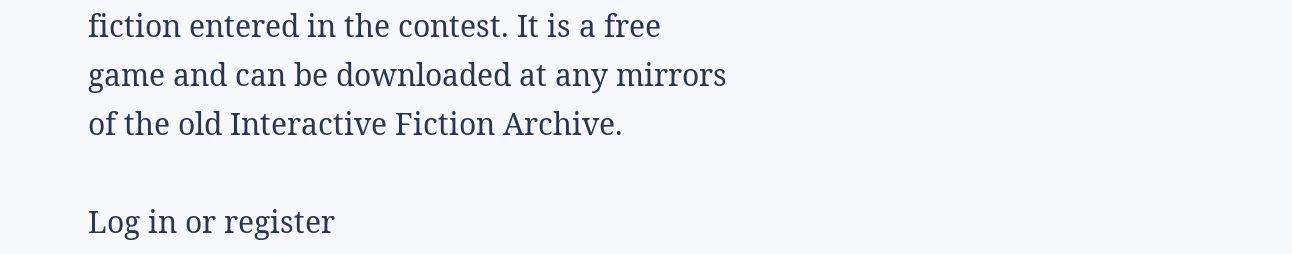fiction entered in the contest. It is a free game and can be downloaded at any mirrors of the old Interactive Fiction Archive.

Log in or register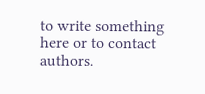to write something here or to contact authors.